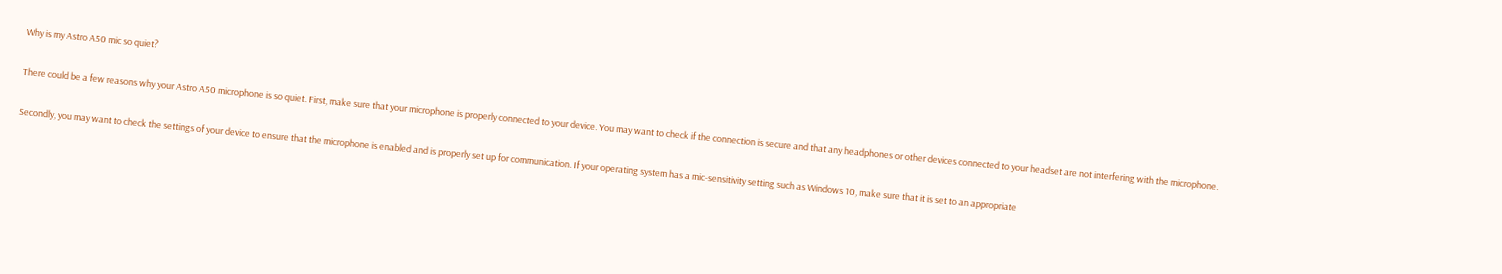Why is my Astro A50 mic so quiet?

There could be a few reasons why your Astro A50 microphone is so quiet. First, make sure that your microphone is properly connected to your device. You may want to check if the connection is secure and that any headphones or other devices connected to your headset are not interfering with the microphone.

Secondly, you may want to check the settings of your device to ensure that the microphone is enabled and is properly set up for communication. If your operating system has a mic-sensitivity setting such as Windows 10, make sure that it is set to an appropriate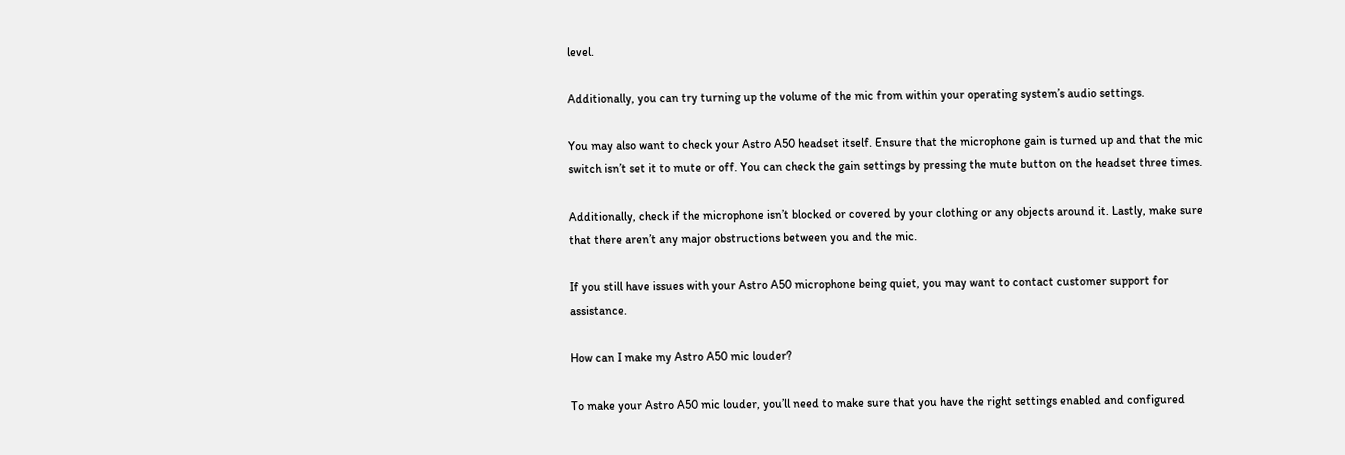level.

Additionally, you can try turning up the volume of the mic from within your operating system’s audio settings.

You may also want to check your Astro A50 headset itself. Ensure that the microphone gain is turned up and that the mic switch isn’t set it to mute or off. You can check the gain settings by pressing the mute button on the headset three times.

Additionally, check if the microphone isn’t blocked or covered by your clothing or any objects around it. Lastly, make sure that there aren’t any major obstructions between you and the mic.

If you still have issues with your Astro A50 microphone being quiet, you may want to contact customer support for assistance.

How can I make my Astro A50 mic louder?

To make your Astro A50 mic louder, you’ll need to make sure that you have the right settings enabled and configured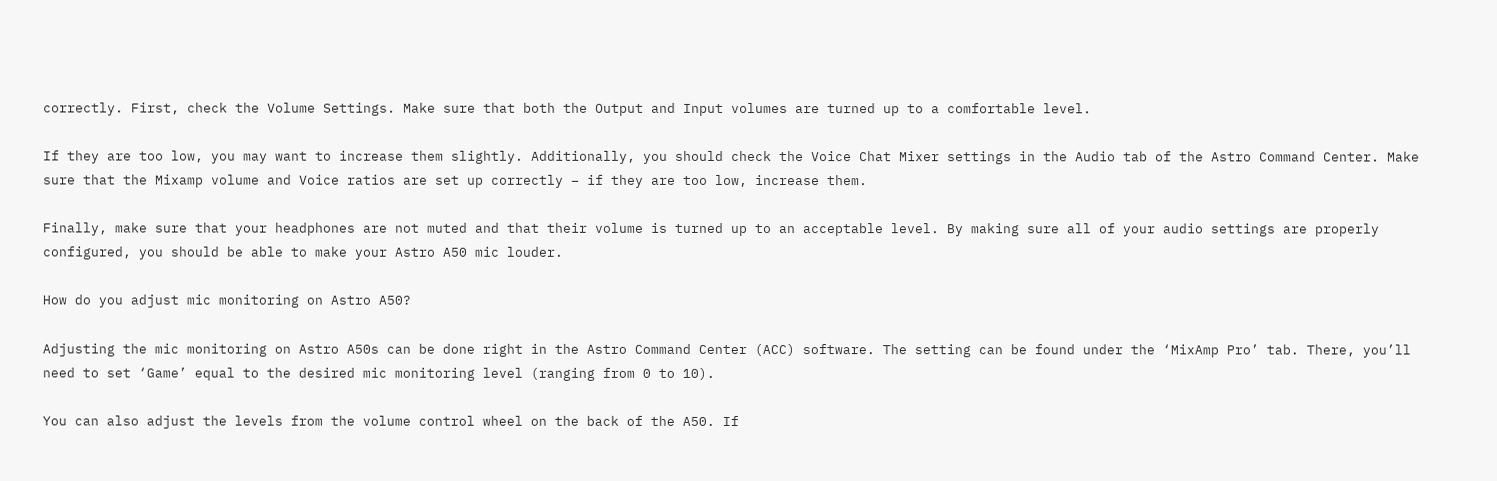correctly. First, check the Volume Settings. Make sure that both the Output and Input volumes are turned up to a comfortable level.

If they are too low, you may want to increase them slightly. Additionally, you should check the Voice Chat Mixer settings in the Audio tab of the Astro Command Center. Make sure that the Mixamp volume and Voice ratios are set up correctly – if they are too low, increase them.

Finally, make sure that your headphones are not muted and that their volume is turned up to an acceptable level. By making sure all of your audio settings are properly configured, you should be able to make your Astro A50 mic louder.

How do you adjust mic monitoring on Astro A50?

Adjusting the mic monitoring on Astro A50s can be done right in the Astro Command Center (ACC) software. The setting can be found under the ‘MixAmp Pro’ tab. There, you’ll need to set ‘Game’ equal to the desired mic monitoring level (ranging from 0 to 10).

You can also adjust the levels from the volume control wheel on the back of the A50. If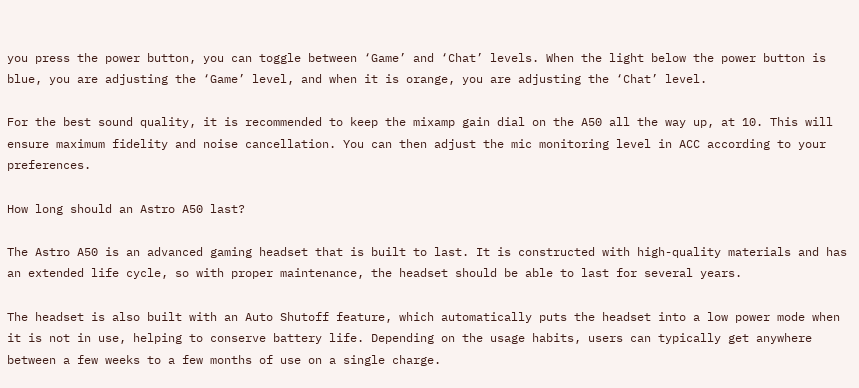you press the power button, you can toggle between ‘Game’ and ‘Chat’ levels. When the light below the power button is blue, you are adjusting the ‘Game’ level, and when it is orange, you are adjusting the ‘Chat’ level.

For the best sound quality, it is recommended to keep the mixamp gain dial on the A50 all the way up, at 10. This will ensure maximum fidelity and noise cancellation. You can then adjust the mic monitoring level in ACC according to your preferences.

How long should an Astro A50 last?

The Astro A50 is an advanced gaming headset that is built to last. It is constructed with high-quality materials and has an extended life cycle, so with proper maintenance, the headset should be able to last for several years.

The headset is also built with an Auto Shutoff feature, which automatically puts the headset into a low power mode when it is not in use, helping to conserve battery life. Depending on the usage habits, users can typically get anywhere between a few weeks to a few months of use on a single charge.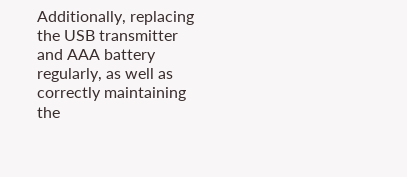Additionally, replacing the USB transmitter and AAA battery regularly, as well as correctly maintaining the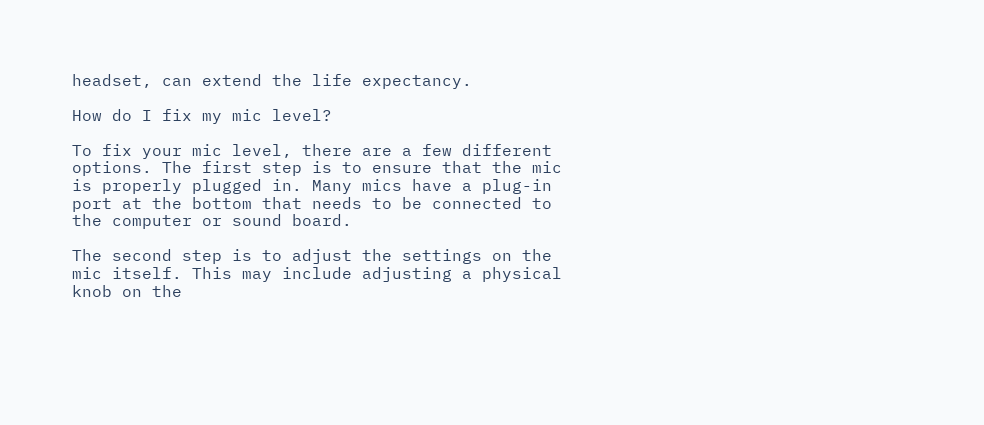headset, can extend the life expectancy.

How do I fix my mic level?

To fix your mic level, there are a few different options. The first step is to ensure that the mic is properly plugged in. Many mics have a plug-in port at the bottom that needs to be connected to the computer or sound board.

The second step is to adjust the settings on the mic itself. This may include adjusting a physical knob on the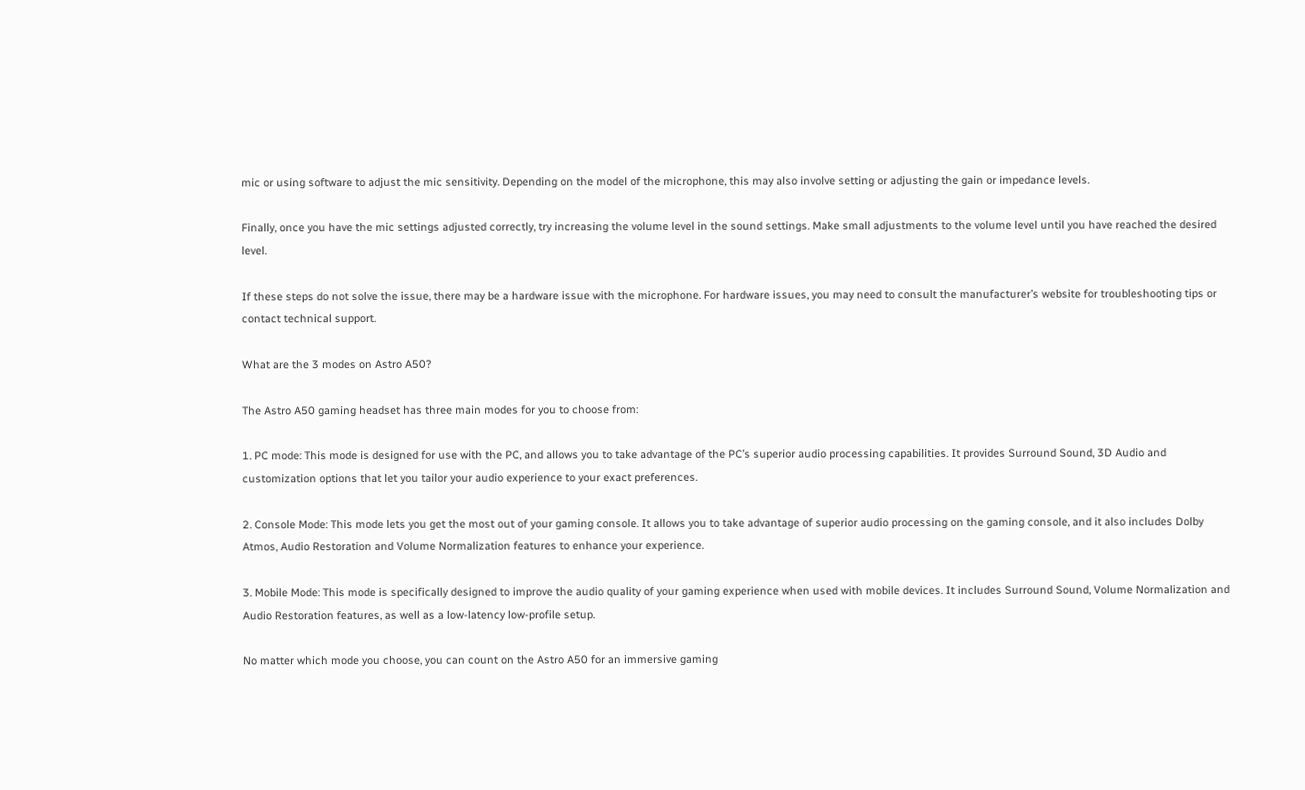mic or using software to adjust the mic sensitivity. Depending on the model of the microphone, this may also involve setting or adjusting the gain or impedance levels.

Finally, once you have the mic settings adjusted correctly, try increasing the volume level in the sound settings. Make small adjustments to the volume level until you have reached the desired level.

If these steps do not solve the issue, there may be a hardware issue with the microphone. For hardware issues, you may need to consult the manufacturer’s website for troubleshooting tips or contact technical support.

What are the 3 modes on Astro A50?

The Astro A50 gaming headset has three main modes for you to choose from:

1. PC mode: This mode is designed for use with the PC, and allows you to take advantage of the PC’s superior audio processing capabilities. It provides Surround Sound, 3D Audio and customization options that let you tailor your audio experience to your exact preferences.

2. Console Mode: This mode lets you get the most out of your gaming console. It allows you to take advantage of superior audio processing on the gaming console, and it also includes Dolby Atmos, Audio Restoration and Volume Normalization features to enhance your experience.

3. Mobile Mode: This mode is specifically designed to improve the audio quality of your gaming experience when used with mobile devices. It includes Surround Sound, Volume Normalization and Audio Restoration features, as well as a low-latency low-profile setup.

No matter which mode you choose, you can count on the Astro A50 for an immersive gaming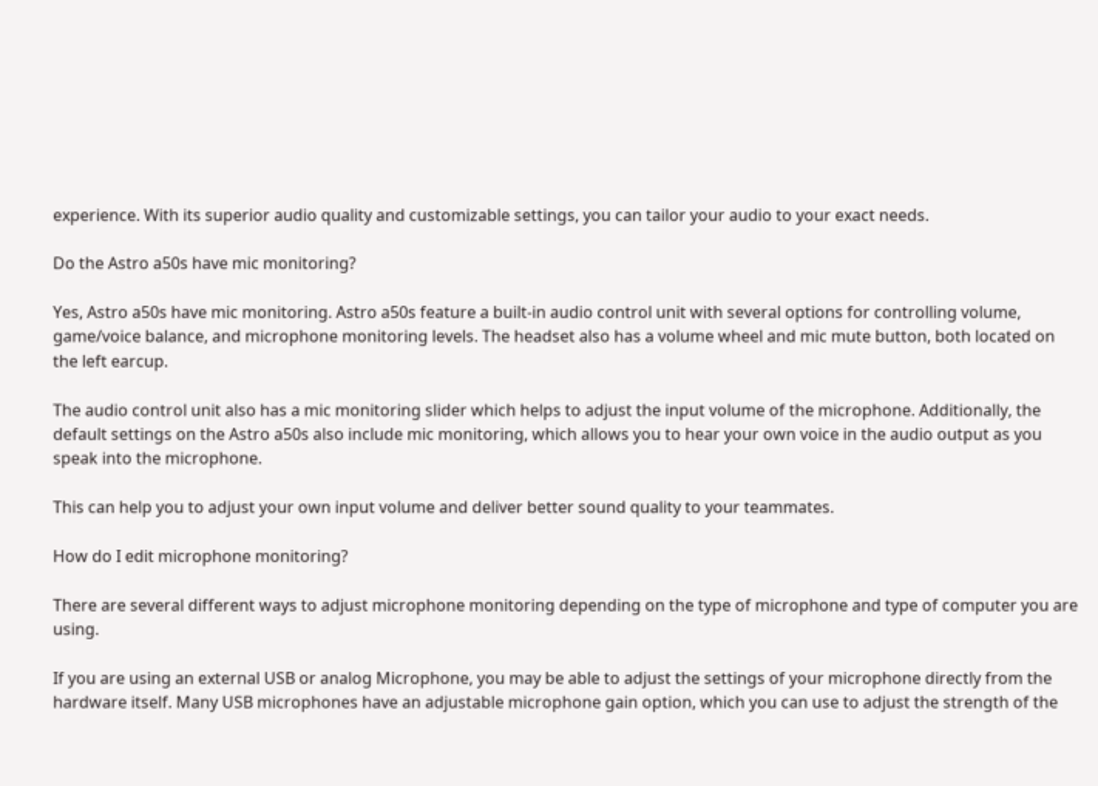experience. With its superior audio quality and customizable settings, you can tailor your audio to your exact needs.

Do the Astro a50s have mic monitoring?

Yes, Astro a50s have mic monitoring. Astro a50s feature a built-in audio control unit with several options for controlling volume, game/voice balance, and microphone monitoring levels. The headset also has a volume wheel and mic mute button, both located on the left earcup.

The audio control unit also has a mic monitoring slider which helps to adjust the input volume of the microphone. Additionally, the default settings on the Astro a50s also include mic monitoring, which allows you to hear your own voice in the audio output as you speak into the microphone.

This can help you to adjust your own input volume and deliver better sound quality to your teammates.

How do I edit microphone monitoring?

There are several different ways to adjust microphone monitoring depending on the type of microphone and type of computer you are using.

If you are using an external USB or analog Microphone, you may be able to adjust the settings of your microphone directly from the hardware itself. Many USB microphones have an adjustable microphone gain option, which you can use to adjust the strength of the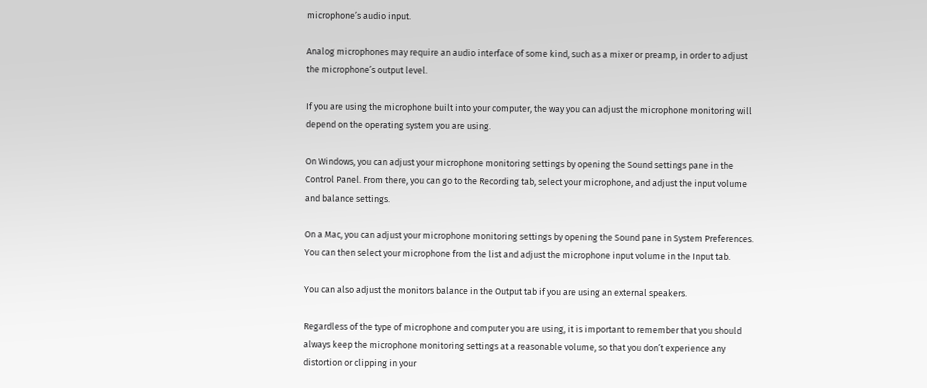microphone’s audio input.

Analog microphones may require an audio interface of some kind, such as a mixer or preamp, in order to adjust the microphone’s output level.

If you are using the microphone built into your computer, the way you can adjust the microphone monitoring will depend on the operating system you are using.

On Windows, you can adjust your microphone monitoring settings by opening the Sound settings pane in the Control Panel. From there, you can go to the Recording tab, select your microphone, and adjust the input volume and balance settings.

On a Mac, you can adjust your microphone monitoring settings by opening the Sound pane in System Preferences. You can then select your microphone from the list and adjust the microphone input volume in the Input tab.

You can also adjust the monitors balance in the Output tab if you are using an external speakers.

Regardless of the type of microphone and computer you are using, it is important to remember that you should always keep the microphone monitoring settings at a reasonable volume, so that you don’t experience any distortion or clipping in your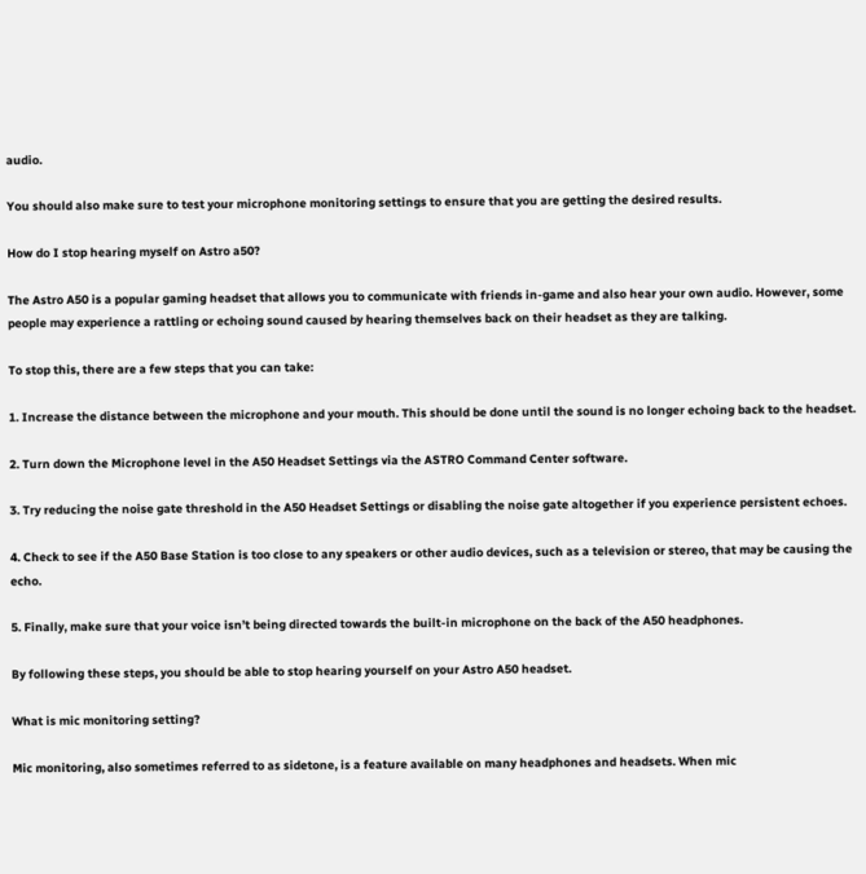audio.

You should also make sure to test your microphone monitoring settings to ensure that you are getting the desired results.

How do I stop hearing myself on Astro a50?

The Astro A50 is a popular gaming headset that allows you to communicate with friends in-game and also hear your own audio. However, some people may experience a rattling or echoing sound caused by hearing themselves back on their headset as they are talking.

To stop this, there are a few steps that you can take:

1. Increase the distance between the microphone and your mouth. This should be done until the sound is no longer echoing back to the headset.

2. Turn down the Microphone level in the A50 Headset Settings via the ASTRO Command Center software.

3. Try reducing the noise gate threshold in the A50 Headset Settings or disabling the noise gate altogether if you experience persistent echoes.

4. Check to see if the A50 Base Station is too close to any speakers or other audio devices, such as a television or stereo, that may be causing the echo.

5. Finally, make sure that your voice isn’t being directed towards the built-in microphone on the back of the A50 headphones.

By following these steps, you should be able to stop hearing yourself on your Astro A50 headset.

What is mic monitoring setting?

Mic monitoring, also sometimes referred to as sidetone, is a feature available on many headphones and headsets. When mic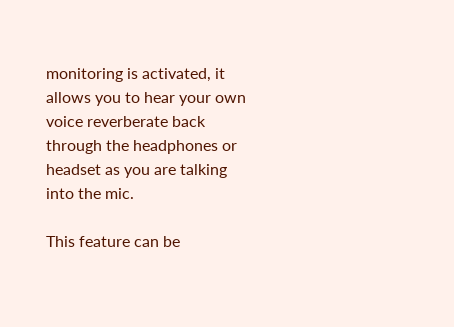monitoring is activated, it allows you to hear your own voice reverberate back through the headphones or headset as you are talking into the mic.

This feature can be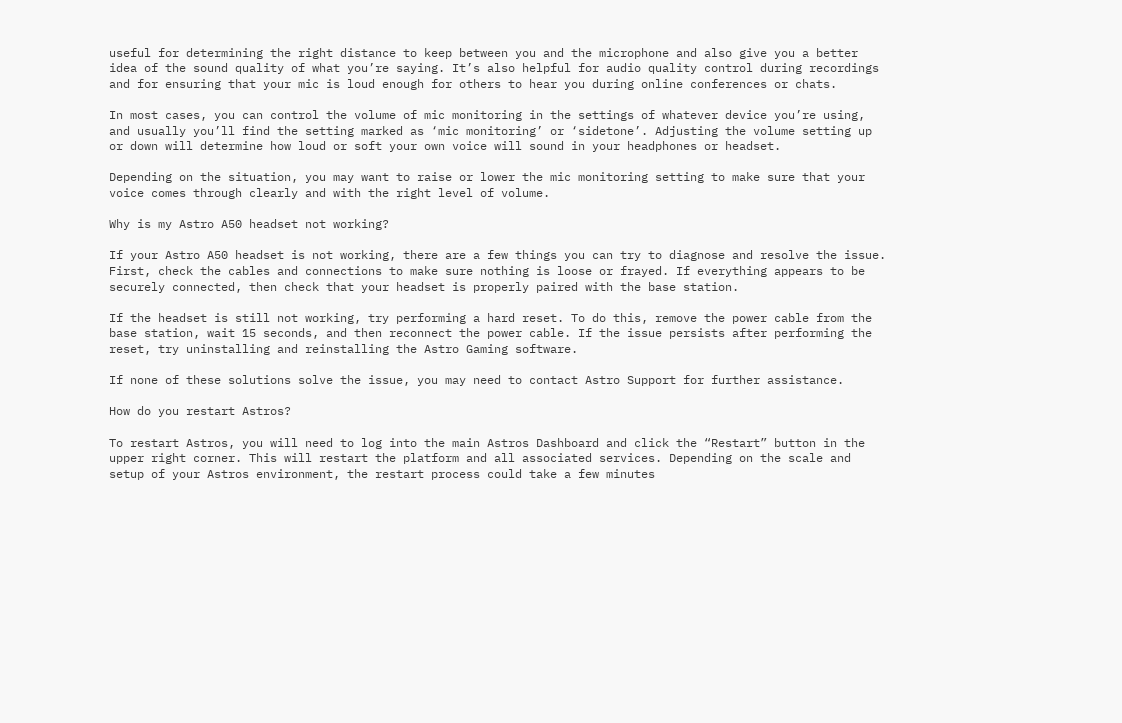useful for determining the right distance to keep between you and the microphone and also give you a better idea of the sound quality of what you’re saying. It’s also helpful for audio quality control during recordings and for ensuring that your mic is loud enough for others to hear you during online conferences or chats.

In most cases, you can control the volume of mic monitoring in the settings of whatever device you’re using, and usually you’ll find the setting marked as ‘mic monitoring’ or ‘sidetone’. Adjusting the volume setting up or down will determine how loud or soft your own voice will sound in your headphones or headset.

Depending on the situation, you may want to raise or lower the mic monitoring setting to make sure that your voice comes through clearly and with the right level of volume.

Why is my Astro A50 headset not working?

If your Astro A50 headset is not working, there are a few things you can try to diagnose and resolve the issue. First, check the cables and connections to make sure nothing is loose or frayed. If everything appears to be securely connected, then check that your headset is properly paired with the base station.

If the headset is still not working, try performing a hard reset. To do this, remove the power cable from the base station, wait 15 seconds, and then reconnect the power cable. If the issue persists after performing the reset, try uninstalling and reinstalling the Astro Gaming software.

If none of these solutions solve the issue, you may need to contact Astro Support for further assistance.

How do you restart Astros?

To restart Astros, you will need to log into the main Astros Dashboard and click the “Restart” button in the upper right corner. This will restart the platform and all associated services. Depending on the scale and setup of your Astros environment, the restart process could take a few minutes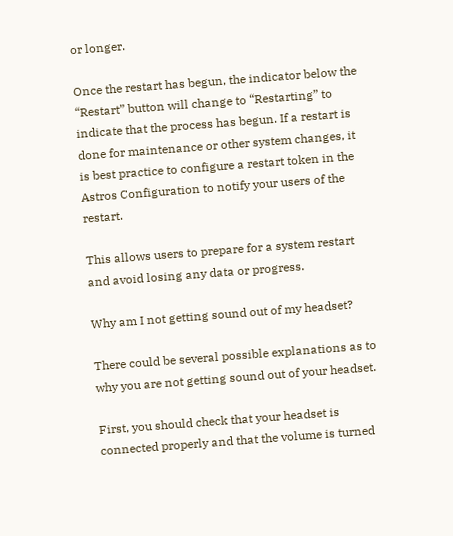or longer.

Once the restart has begun, the indicator below the “Restart” button will change to “Restarting” to indicate that the process has begun. If a restart is done for maintenance or other system changes, it is best practice to configure a restart token in the Astros Configuration to notify your users of the restart.

This allows users to prepare for a system restart and avoid losing any data or progress.

Why am I not getting sound out of my headset?

There could be several possible explanations as to why you are not getting sound out of your headset.

First, you should check that your headset is connected properly and that the volume is turned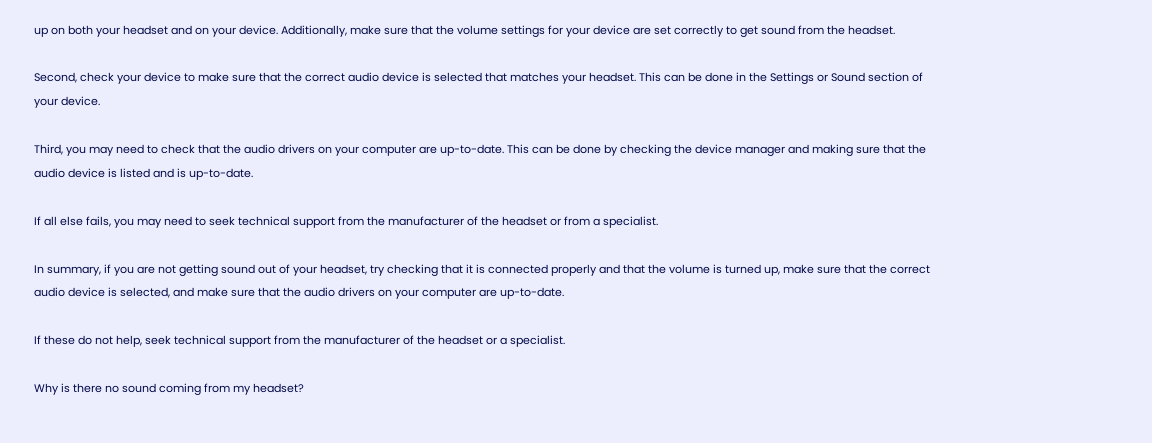up on both your headset and on your device. Additionally, make sure that the volume settings for your device are set correctly to get sound from the headset.

Second, check your device to make sure that the correct audio device is selected that matches your headset. This can be done in the Settings or Sound section of your device.

Third, you may need to check that the audio drivers on your computer are up-to-date. This can be done by checking the device manager and making sure that the audio device is listed and is up-to-date.

If all else fails, you may need to seek technical support from the manufacturer of the headset or from a specialist.

In summary, if you are not getting sound out of your headset, try checking that it is connected properly and that the volume is turned up, make sure that the correct audio device is selected, and make sure that the audio drivers on your computer are up-to-date.

If these do not help, seek technical support from the manufacturer of the headset or a specialist.

Why is there no sound coming from my headset?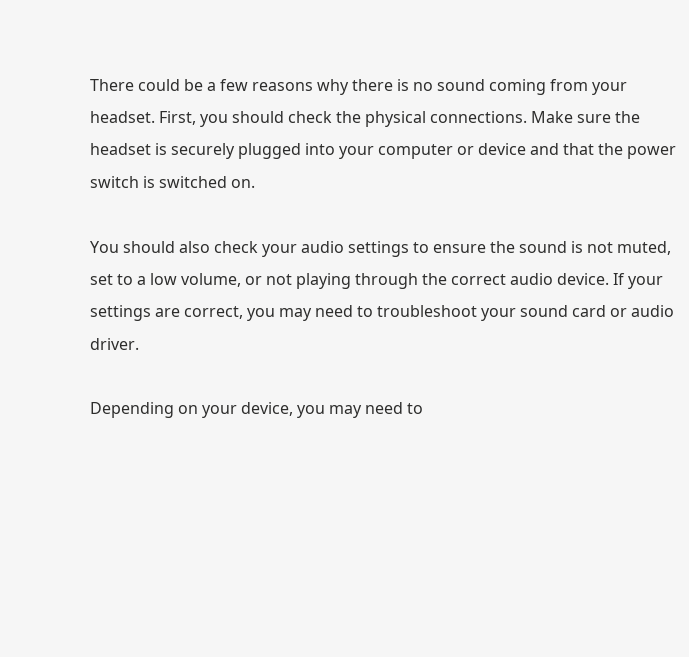There could be a few reasons why there is no sound coming from your headset. First, you should check the physical connections. Make sure the headset is securely plugged into your computer or device and that the power switch is switched on.

You should also check your audio settings to ensure the sound is not muted, set to a low volume, or not playing through the correct audio device. If your settings are correct, you may need to troubleshoot your sound card or audio driver.

Depending on your device, you may need to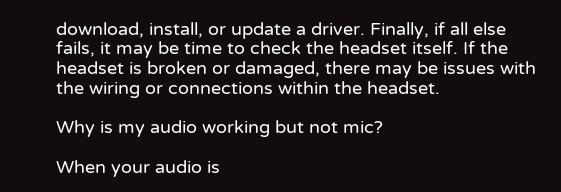download, install, or update a driver. Finally, if all else fails, it may be time to check the headset itself. If the headset is broken or damaged, there may be issues with the wiring or connections within the headset.

Why is my audio working but not mic?

When your audio is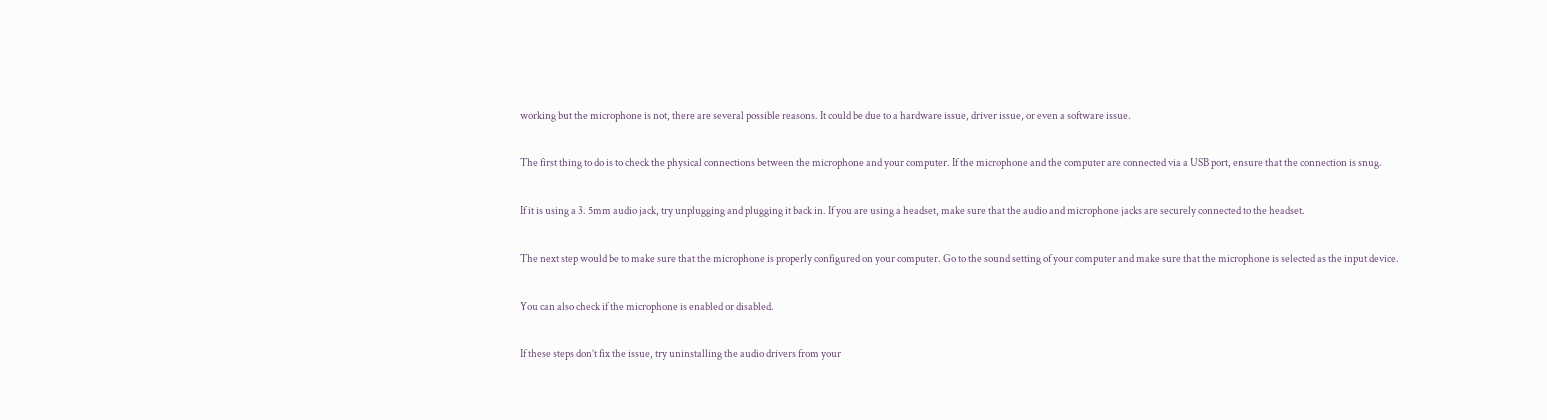working but the microphone is not, there are several possible reasons. It could be due to a hardware issue, driver issue, or even a software issue.

The first thing to do is to check the physical connections between the microphone and your computer. If the microphone and the computer are connected via a USB port, ensure that the connection is snug.

If it is using a 3. 5mm audio jack, try unplugging and plugging it back in. If you are using a headset, make sure that the audio and microphone jacks are securely connected to the headset.

The next step would be to make sure that the microphone is properly configured on your computer. Go to the sound setting of your computer and make sure that the microphone is selected as the input device.

You can also check if the microphone is enabled or disabled.

If these steps don’t fix the issue, try uninstalling the audio drivers from your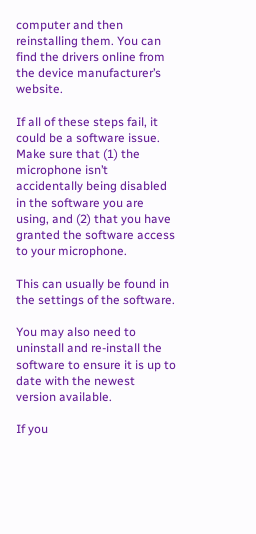computer and then reinstalling them. You can find the drivers online from the device manufacturer’s website.

If all of these steps fail, it could be a software issue. Make sure that (1) the microphone isn’t accidentally being disabled in the software you are using, and (2) that you have granted the software access to your microphone.

This can usually be found in the settings of the software.

You may also need to uninstall and re-install the software to ensure it is up to date with the newest version available.

If you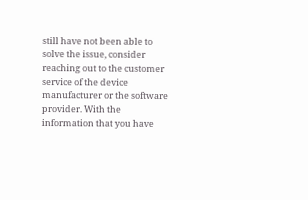still have not been able to solve the issue, consider reaching out to the customer service of the device manufacturer or the software provider. With the information that you have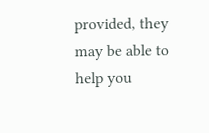provided, they may be able to help you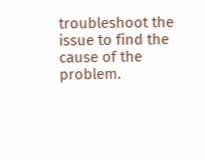troubleshoot the issue to find the cause of the problem.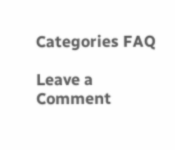Categories FAQ

Leave a Comment